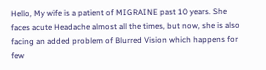Hello, My wife is a patient of MIGRAINE past 10 years. She faces acute Headache almost all the times, but now, she is also facing an added problem of Blurred Vision which happens for few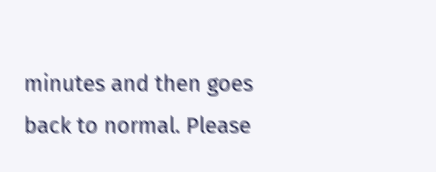minutes and then goes back to normal. Please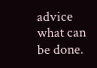advice what can be done.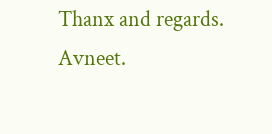Thanx and regards. Avneet.